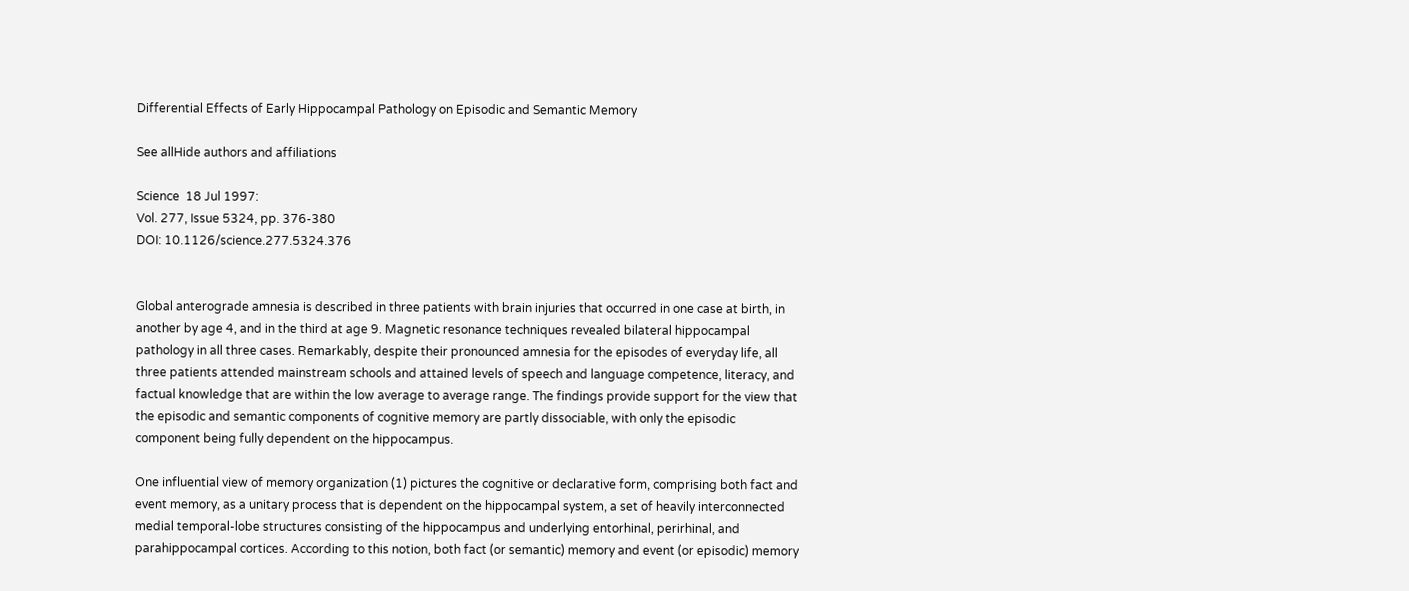Differential Effects of Early Hippocampal Pathology on Episodic and Semantic Memory

See allHide authors and affiliations

Science  18 Jul 1997:
Vol. 277, Issue 5324, pp. 376-380
DOI: 10.1126/science.277.5324.376


Global anterograde amnesia is described in three patients with brain injuries that occurred in one case at birth, in another by age 4, and in the third at age 9. Magnetic resonance techniques revealed bilateral hippocampal pathology in all three cases. Remarkably, despite their pronounced amnesia for the episodes of everyday life, all three patients attended mainstream schools and attained levels of speech and language competence, literacy, and factual knowledge that are within the low average to average range. The findings provide support for the view that the episodic and semantic components of cognitive memory are partly dissociable, with only the episodic component being fully dependent on the hippocampus.

One influential view of memory organization (1) pictures the cognitive or declarative form, comprising both fact and event memory, as a unitary process that is dependent on the hippocampal system, a set of heavily interconnected medial temporal-lobe structures consisting of the hippocampus and underlying entorhinal, perirhinal, and parahippocampal cortices. According to this notion, both fact (or semantic) memory and event (or episodic) memory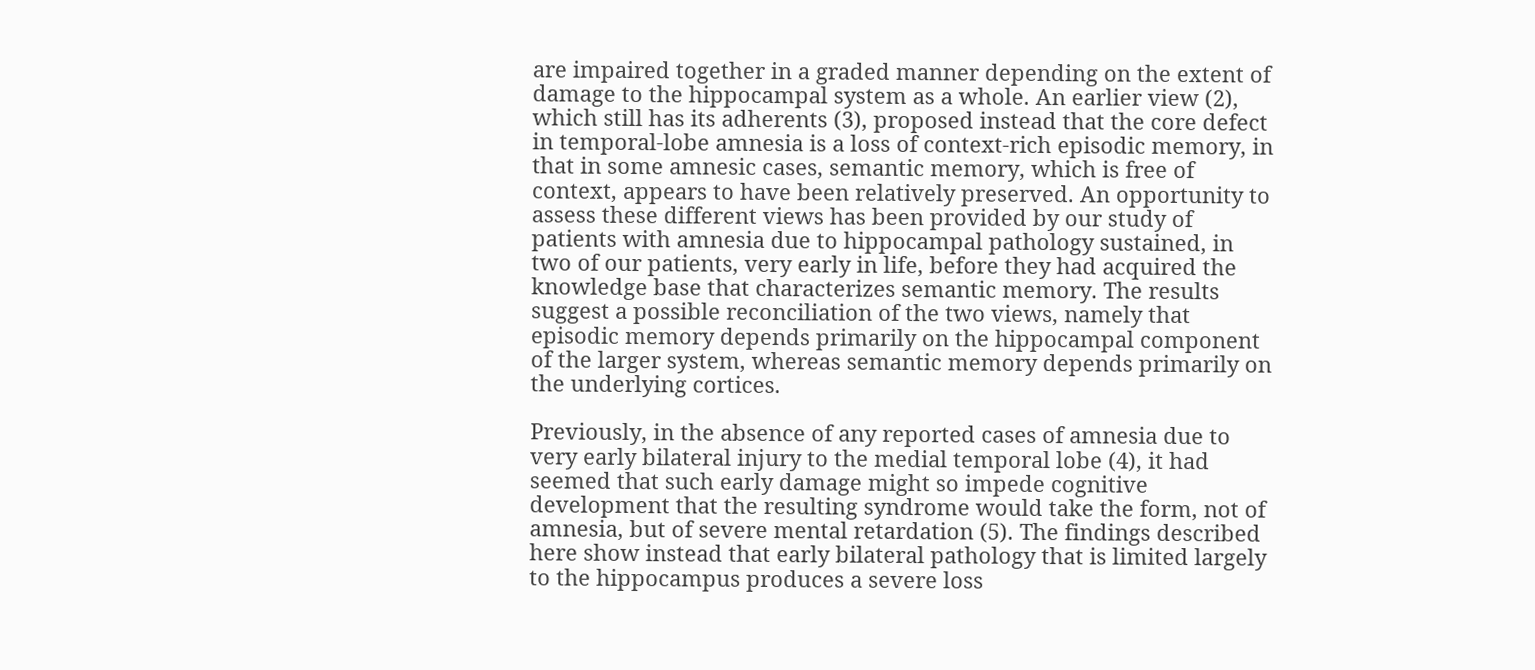are impaired together in a graded manner depending on the extent of damage to the hippocampal system as a whole. An earlier view (2), which still has its adherents (3), proposed instead that the core defect in temporal-lobe amnesia is a loss of context-rich episodic memory, in that in some amnesic cases, semantic memory, which is free of context, appears to have been relatively preserved. An opportunity to assess these different views has been provided by our study of patients with amnesia due to hippocampal pathology sustained, in two of our patients, very early in life, before they had acquired the knowledge base that characterizes semantic memory. The results suggest a possible reconciliation of the two views, namely that episodic memory depends primarily on the hippocampal component of the larger system, whereas semantic memory depends primarily on the underlying cortices.

Previously, in the absence of any reported cases of amnesia due to very early bilateral injury to the medial temporal lobe (4), it had seemed that such early damage might so impede cognitive development that the resulting syndrome would take the form, not of amnesia, but of severe mental retardation (5). The findings described here show instead that early bilateral pathology that is limited largely to the hippocampus produces a severe loss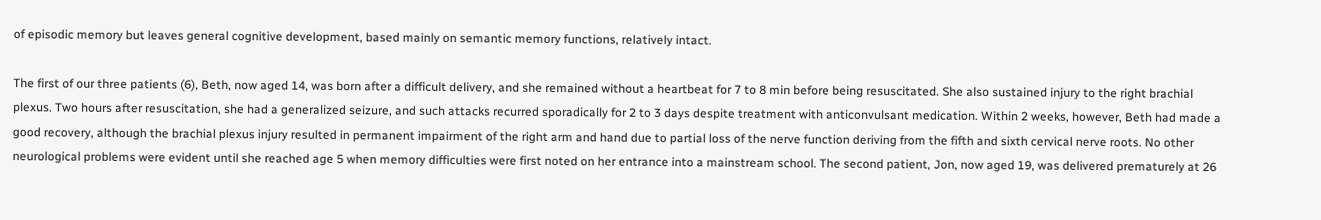of episodic memory but leaves general cognitive development, based mainly on semantic memory functions, relatively intact.

The first of our three patients (6), Beth, now aged 14, was born after a difficult delivery, and she remained without a heartbeat for 7 to 8 min before being resuscitated. She also sustained injury to the right brachial plexus. Two hours after resuscitation, she had a generalized seizure, and such attacks recurred sporadically for 2 to 3 days despite treatment with anticonvulsant medication. Within 2 weeks, however, Beth had made a good recovery, although the brachial plexus injury resulted in permanent impairment of the right arm and hand due to partial loss of the nerve function deriving from the fifth and sixth cervical nerve roots. No other neurological problems were evident until she reached age 5 when memory difficulties were first noted on her entrance into a mainstream school. The second patient, Jon, now aged 19, was delivered prematurely at 26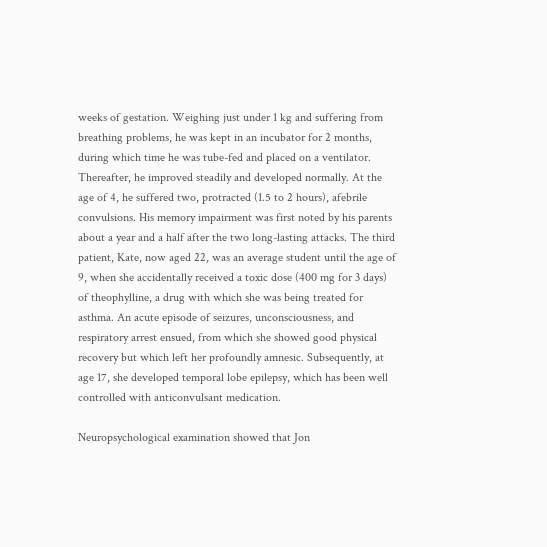weeks of gestation. Weighing just under 1 kg and suffering from breathing problems, he was kept in an incubator for 2 months, during which time he was tube-fed and placed on a ventilator. Thereafter, he improved steadily and developed normally. At the age of 4, he suffered two, protracted (1.5 to 2 hours), afebrile convulsions. His memory impairment was first noted by his parents about a year and a half after the two long-lasting attacks. The third patient, Kate, now aged 22, was an average student until the age of 9, when she accidentally received a toxic dose (400 mg for 3 days) of theophylline, a drug with which she was being treated for asthma. An acute episode of seizures, unconsciousness, and respiratory arrest ensued, from which she showed good physical recovery but which left her profoundly amnesic. Subsequently, at age 17, she developed temporal lobe epilepsy, which has been well controlled with anticonvulsant medication.

Neuropsychological examination showed that Jon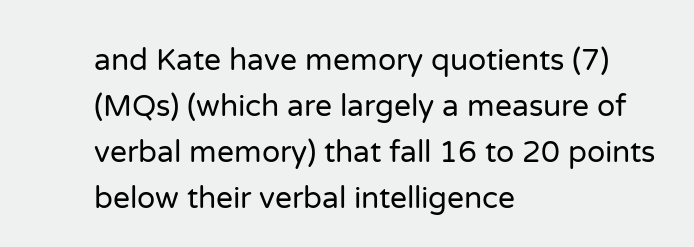and Kate have memory quotients (7) (MQs) (which are largely a measure of verbal memory) that fall 16 to 20 points below their verbal intelligence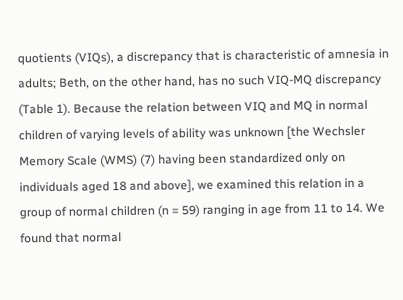quotients (VIQs), a discrepancy that is characteristic of amnesia in adults; Beth, on the other hand, has no such VIQ-MQ discrepancy (Table 1). Because the relation between VIQ and MQ in normal children of varying levels of ability was unknown [the Wechsler Memory Scale (WMS) (7) having been standardized only on individuals aged 18 and above], we examined this relation in a group of normal children (n = 59) ranging in age from 11 to 14. We found that normal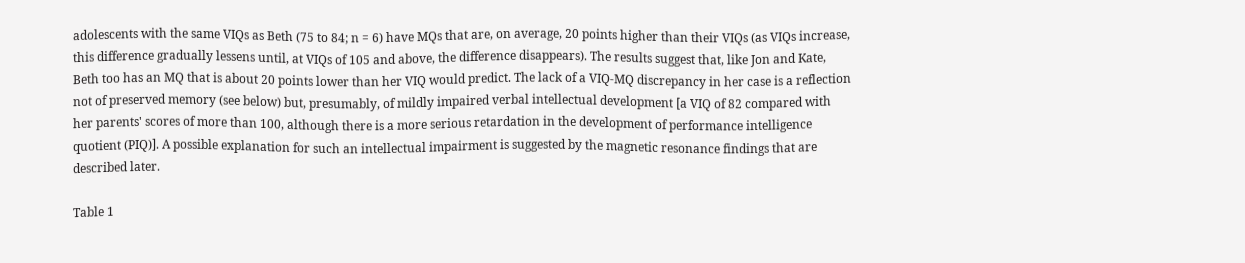adolescents with the same VIQs as Beth (75 to 84; n = 6) have MQs that are, on average, 20 points higher than their VIQs (as VIQs increase, this difference gradually lessens until, at VIQs of 105 and above, the difference disappears). The results suggest that, like Jon and Kate, Beth too has an MQ that is about 20 points lower than her VIQ would predict. The lack of a VIQ-MQ discrepancy in her case is a reflection not of preserved memory (see below) but, presumably, of mildly impaired verbal intellectual development [a VIQ of 82 compared with her parents' scores of more than 100, although there is a more serious retardation in the development of performance intelligence quotient (PIQ)]. A possible explanation for such an intellectual impairment is suggested by the magnetic resonance findings that are described later.

Table 1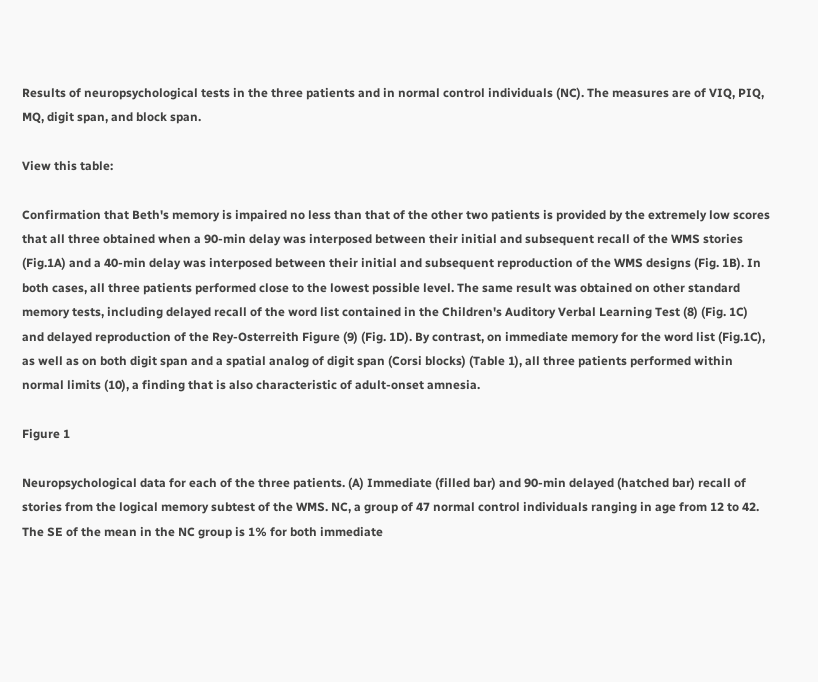Results of neuropsychological tests in the three patients and in normal control individuals (NC). The measures are of VIQ, PIQ, MQ, digit span, and block span.

View this table:

Confirmation that Beth's memory is impaired no less than that of the other two patients is provided by the extremely low scores that all three obtained when a 90-min delay was interposed between their initial and subsequent recall of the WMS stories (Fig.1A) and a 40-min delay was interposed between their initial and subsequent reproduction of the WMS designs (Fig. 1B). In both cases, all three patients performed close to the lowest possible level. The same result was obtained on other standard memory tests, including delayed recall of the word list contained in the Children's Auditory Verbal Learning Test (8) (Fig. 1C) and delayed reproduction of the Rey-Osterreith Figure (9) (Fig. 1D). By contrast, on immediate memory for the word list (Fig.1C), as well as on both digit span and a spatial analog of digit span (Corsi blocks) (Table 1), all three patients performed within normal limits (10), a finding that is also characteristic of adult-onset amnesia.

Figure 1

Neuropsychological data for each of the three patients. (A) Immediate (filled bar) and 90-min delayed (hatched bar) recall of stories from the logical memory subtest of the WMS. NC, a group of 47 normal control individuals ranging in age from 12 to 42. The SE of the mean in the NC group is 1% for both immediate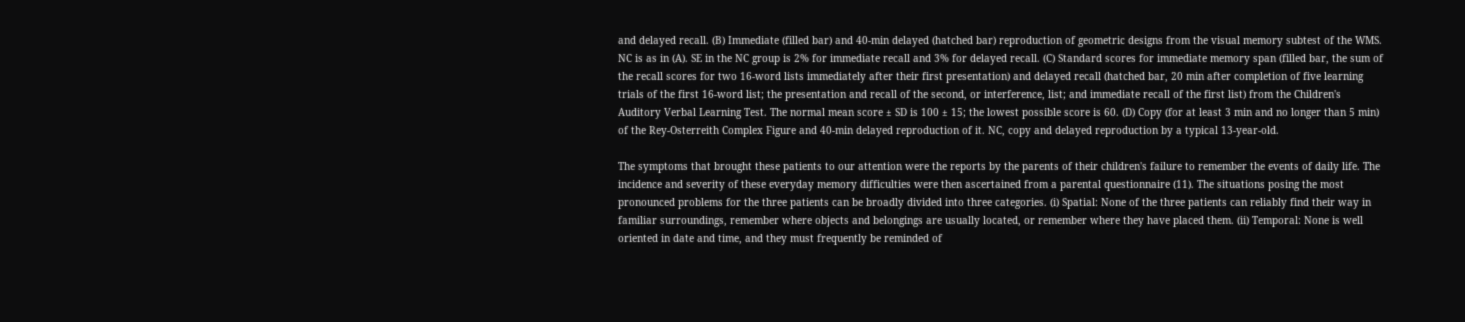and delayed recall. (B) Immediate (filled bar) and 40-min delayed (hatched bar) reproduction of geometric designs from the visual memory subtest of the WMS. NC is as in (A). SE in the NC group is 2% for immediate recall and 3% for delayed recall. (C) Standard scores for immediate memory span (filled bar, the sum of the recall scores for two 16-word lists immediately after their first presentation) and delayed recall (hatched bar, 20 min after completion of five learning trials of the first 16-word list; the presentation and recall of the second, or interference, list; and immediate recall of the first list) from the Children's Auditory Verbal Learning Test. The normal mean score ± SD is 100 ± 15; the lowest possible score is 60. (D) Copy (for at least 3 min and no longer than 5 min) of the Rey-Osterreith Complex Figure and 40-min delayed reproduction of it. NC, copy and delayed reproduction by a typical 13-year-old.

The symptoms that brought these patients to our attention were the reports by the parents of their children's failure to remember the events of daily life. The incidence and severity of these everyday memory difficulties were then ascertained from a parental questionnaire (11). The situations posing the most pronounced problems for the three patients can be broadly divided into three categories. (i) Spatial: None of the three patients can reliably find their way in familiar surroundings, remember where objects and belongings are usually located, or remember where they have placed them. (ii) Temporal: None is well oriented in date and time, and they must frequently be reminded of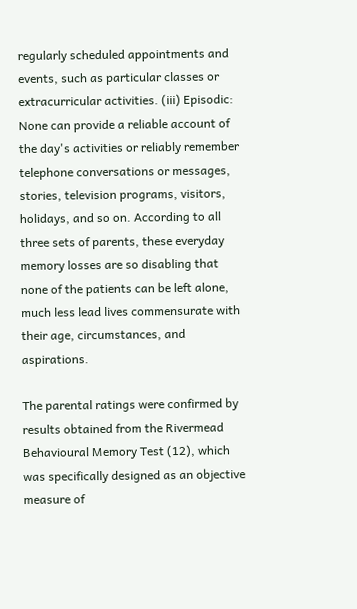regularly scheduled appointments and events, such as particular classes or extracurricular activities. (iii) Episodic: None can provide a reliable account of the day's activities or reliably remember telephone conversations or messages, stories, television programs, visitors, holidays, and so on. According to all three sets of parents, these everyday memory losses are so disabling that none of the patients can be left alone, much less lead lives commensurate with their age, circumstances, and aspirations.

The parental ratings were confirmed by results obtained from the Rivermead Behavioural Memory Test (12), which was specifically designed as an objective measure of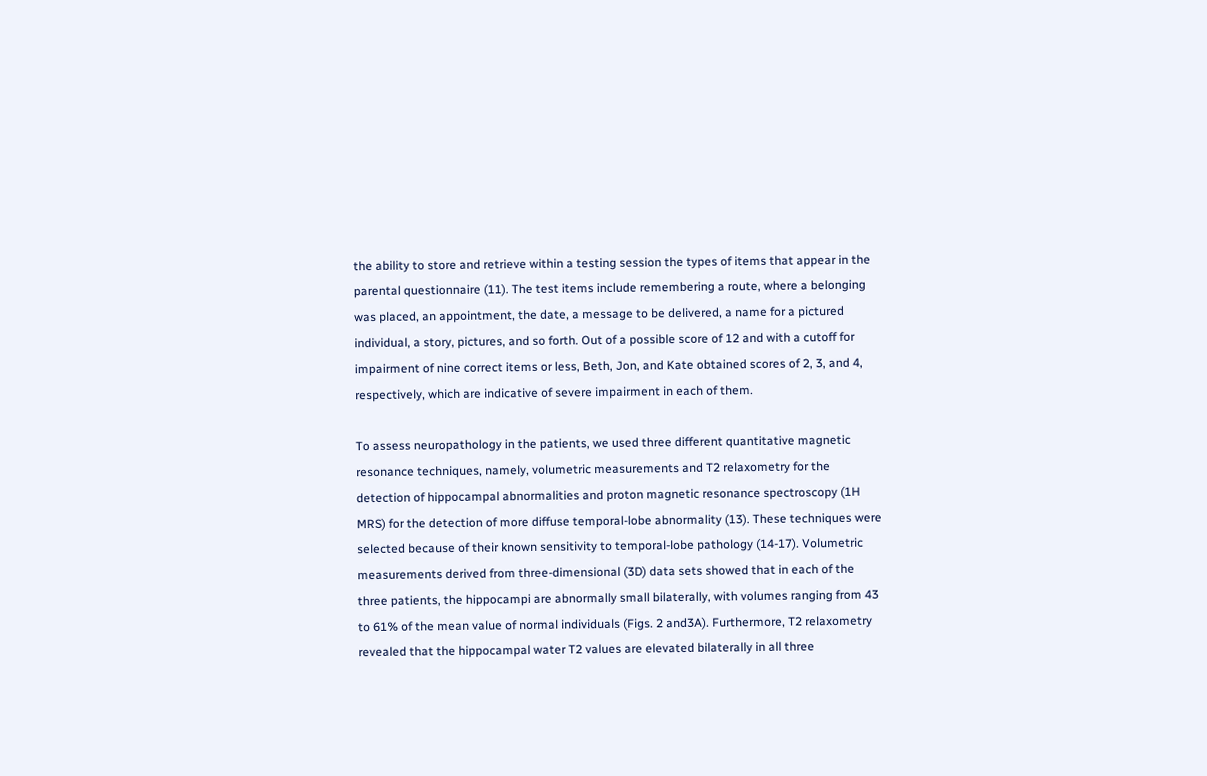the ability to store and retrieve within a testing session the types of items that appear in the parental questionnaire (11). The test items include remembering a route, where a belonging was placed, an appointment, the date, a message to be delivered, a name for a pictured individual, a story, pictures, and so forth. Out of a possible score of 12 and with a cutoff for impairment of nine correct items or less, Beth, Jon, and Kate obtained scores of 2, 3, and 4, respectively, which are indicative of severe impairment in each of them.

To assess neuropathology in the patients, we used three different quantitative magnetic resonance techniques, namely, volumetric measurements and T2 relaxometry for the detection of hippocampal abnormalities and proton magnetic resonance spectroscopy (1H MRS) for the detection of more diffuse temporal-lobe abnormality (13). These techniques were selected because of their known sensitivity to temporal-lobe pathology (14-17). Volumetric measurements derived from three-dimensional (3D) data sets showed that in each of the three patients, the hippocampi are abnormally small bilaterally, with volumes ranging from 43 to 61% of the mean value of normal individuals (Figs. 2 and3A). Furthermore, T2 relaxometry revealed that the hippocampal water T2 values are elevated bilaterally in all three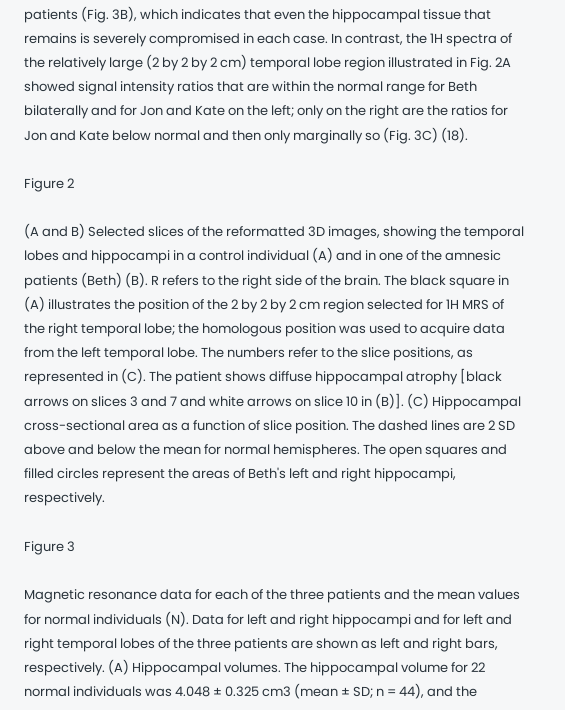patients (Fig. 3B), which indicates that even the hippocampal tissue that remains is severely compromised in each case. In contrast, the 1H spectra of the relatively large (2 by 2 by 2 cm) temporal lobe region illustrated in Fig. 2A showed signal intensity ratios that are within the normal range for Beth bilaterally and for Jon and Kate on the left; only on the right are the ratios for Jon and Kate below normal and then only marginally so (Fig. 3C) (18).

Figure 2

(A and B) Selected slices of the reformatted 3D images, showing the temporal lobes and hippocampi in a control individual (A) and in one of the amnesic patients (Beth) (B). R refers to the right side of the brain. The black square in (A) illustrates the position of the 2 by 2 by 2 cm region selected for 1H MRS of the right temporal lobe; the homologous position was used to acquire data from the left temporal lobe. The numbers refer to the slice positions, as represented in (C). The patient shows diffuse hippocampal atrophy [black arrows on slices 3 and 7 and white arrows on slice 10 in (B)]. (C) Hippocampal cross-sectional area as a function of slice position. The dashed lines are 2 SD above and below the mean for normal hemispheres. The open squares and filled circles represent the areas of Beth's left and right hippocampi, respectively.

Figure 3

Magnetic resonance data for each of the three patients and the mean values for normal individuals (N). Data for left and right hippocampi and for left and right temporal lobes of the three patients are shown as left and right bars, respectively. (A) Hippocampal volumes. The hippocampal volume for 22 normal individuals was 4.048 ± 0.325 cm3 (mean ± SD; n = 44), and the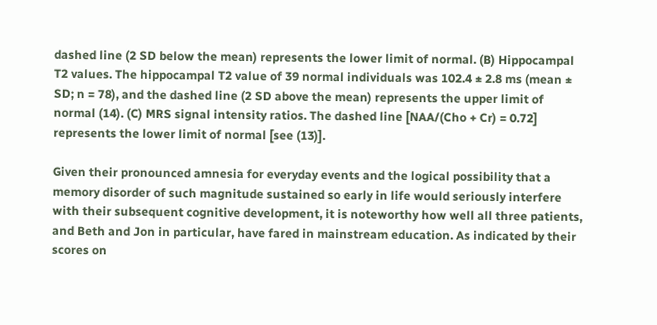dashed line (2 SD below the mean) represents the lower limit of normal. (B) Hippocampal T2 values. The hippocampal T2 value of 39 normal individuals was 102.4 ± 2.8 ms (mean ± SD; n = 78), and the dashed line (2 SD above the mean) represents the upper limit of normal (14). (C) MRS signal intensity ratios. The dashed line [NAA/(Cho + Cr) = 0.72] represents the lower limit of normal [see (13)].

Given their pronounced amnesia for everyday events and the logical possibility that a memory disorder of such magnitude sustained so early in life would seriously interfere with their subsequent cognitive development, it is noteworthy how well all three patients, and Beth and Jon in particular, have fared in mainstream education. As indicated by their scores on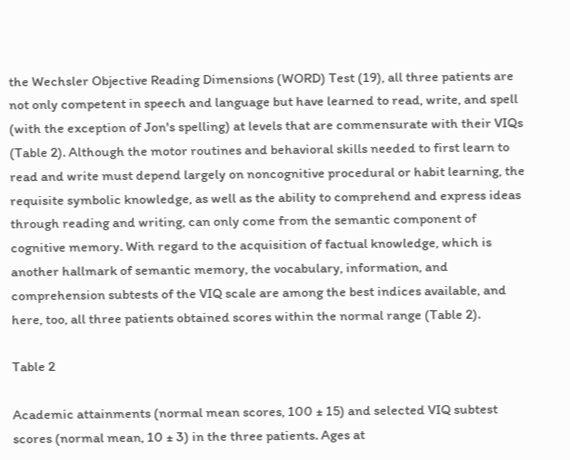the Wechsler Objective Reading Dimensions (WORD) Test (19), all three patients are not only competent in speech and language but have learned to read, write, and spell (with the exception of Jon's spelling) at levels that are commensurate with their VIQs (Table 2). Although the motor routines and behavioral skills needed to first learn to read and write must depend largely on noncognitive procedural or habit learning, the requisite symbolic knowledge, as well as the ability to comprehend and express ideas through reading and writing, can only come from the semantic component of cognitive memory. With regard to the acquisition of factual knowledge, which is another hallmark of semantic memory, the vocabulary, information, and comprehension subtests of the VIQ scale are among the best indices available, and here, too, all three patients obtained scores within the normal range (Table 2).

Table 2

Academic attainments (normal mean scores, 100 ± 15) and selected VIQ subtest scores (normal mean, 10 ± 3) in the three patients. Ages at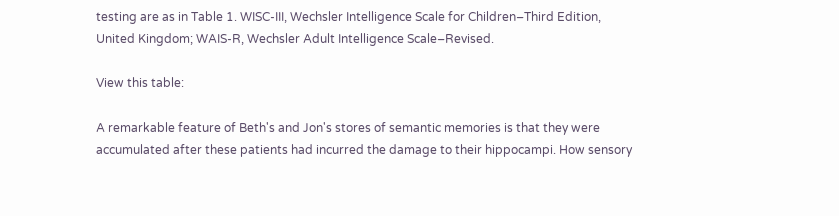testing are as in Table 1. WISC-III, Wechsler Intelligence Scale for Children–Third Edition, United Kingdom; WAIS-R, Wechsler Adult Intelligence Scale–Revised.

View this table:

A remarkable feature of Beth's and Jon's stores of semantic memories is that they were accumulated after these patients had incurred the damage to their hippocampi. How sensory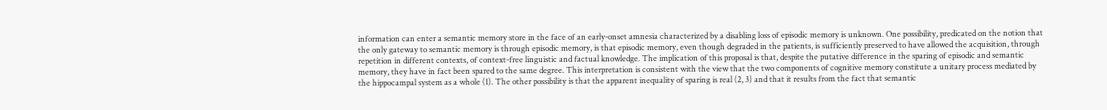information can enter a semantic memory store in the face of an early-onset amnesia characterized by a disabling loss of episodic memory is unknown. One possibility, predicated on the notion that the only gateway to semantic memory is through episodic memory, is that episodic memory, even though degraded in the patients, is sufficiently preserved to have allowed the acquisition, through repetition in different contexts, of context-free linguistic and factual knowledge. The implication of this proposal is that, despite the putative difference in the sparing of episodic and semantic memory, they have in fact been spared to the same degree. This interpretation is consistent with the view that the two components of cognitive memory constitute a unitary process mediated by the hippocampal system as a whole (1). The other possibility is that the apparent inequality of sparing is real (2, 3) and that it results from the fact that semantic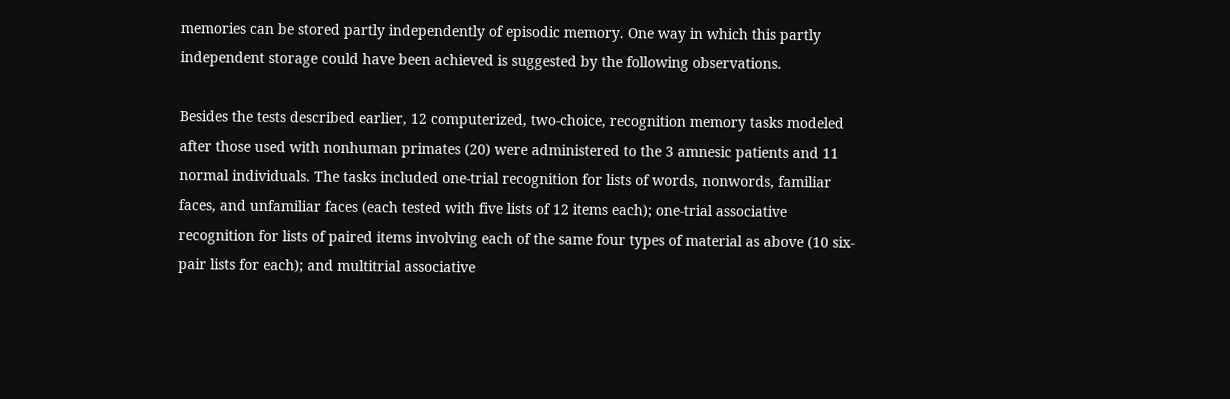memories can be stored partly independently of episodic memory. One way in which this partly independent storage could have been achieved is suggested by the following observations.

Besides the tests described earlier, 12 computerized, two-choice, recognition memory tasks modeled after those used with nonhuman primates (20) were administered to the 3 amnesic patients and 11 normal individuals. The tasks included one-trial recognition for lists of words, nonwords, familiar faces, and unfamiliar faces (each tested with five lists of 12 items each); one-trial associative recognition for lists of paired items involving each of the same four types of material as above (10 six-pair lists for each); and multitrial associative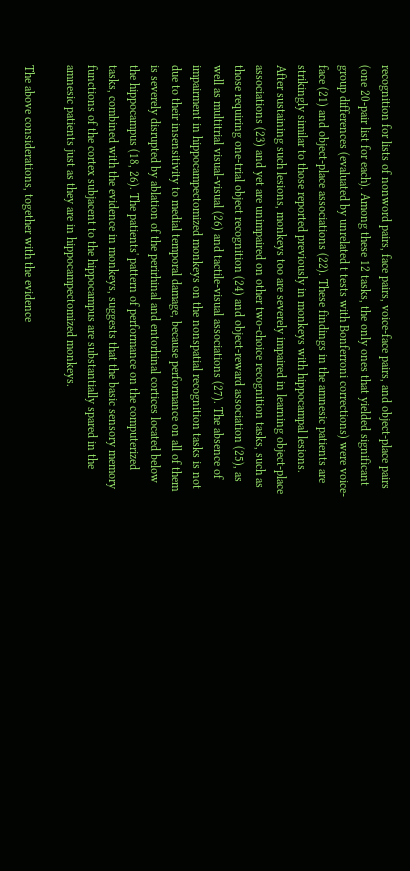recognition for lists of nonword pairs, face pairs, voice-face pairs, and object-place pairs (one 20-pair list for each). Among these 12 tasks, the only ones that yielded significant group differences (evaluated by unrelated t tests with Bonferroni corrections) were voice-face (21) and object-place associations (22). These findings in the amnesic patients are strikingly similar to those reported previously in monkeys with hippocampal lesions. After sustaining such lesions, monkeys too are severely impaired in learning object-place associations (23) and yet are unimpaired on other two-choice recognition tasks, such as those requiring one-trial object recognition (24) and object-reward association (25), as well as multitrial visual-visual (26) and tactile-visual associations (27). The absence of impairment in hippocampectomized monkeys on the nonspatial recognition tasks is not due to their insensitivity to medial temporal damage, because performance on all of them is severely disrupted by ablation of the perirhinal and entorhinal cortices located below the hippocampus (18, 26). The patients' pattern of performance on the computerized tasks, combined with the evidence in monkeys, suggests that the basic sensory memory functions of the cortex subjacent to the hippocampus are substantially spared in the amnesic patients just as they are in hippocampectomized monkeys.

The above considerations, together with the evidence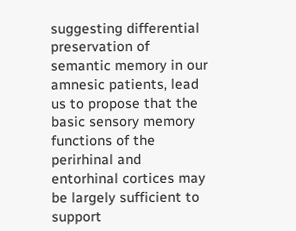suggesting differential preservation of semantic memory in our amnesic patients, lead us to propose that the basic sensory memory functions of the perirhinal and entorhinal cortices may be largely sufficient to support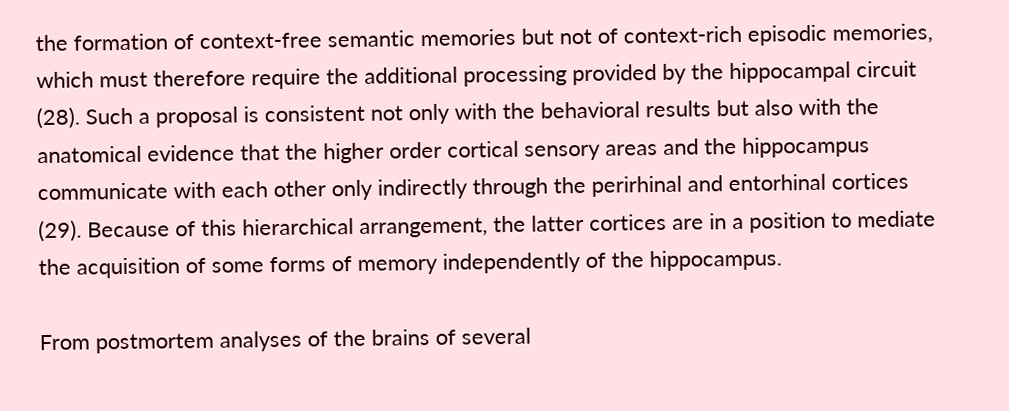the formation of context-free semantic memories but not of context-rich episodic memories, which must therefore require the additional processing provided by the hippocampal circuit (28). Such a proposal is consistent not only with the behavioral results but also with the anatomical evidence that the higher order cortical sensory areas and the hippocampus communicate with each other only indirectly through the perirhinal and entorhinal cortices (29). Because of this hierarchical arrangement, the latter cortices are in a position to mediate the acquisition of some forms of memory independently of the hippocampus.

From postmortem analyses of the brains of several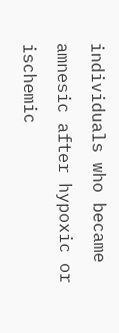individuals who became amnesic after hypoxic or ischemic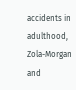accidents in adulthood, Zola-Morgan and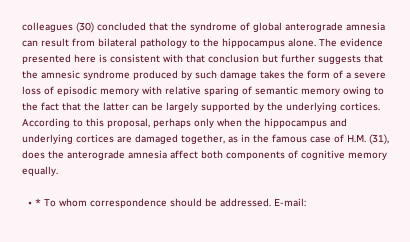colleagues (30) concluded that the syndrome of global anterograde amnesia can result from bilateral pathology to the hippocampus alone. The evidence presented here is consistent with that conclusion but further suggests that the amnesic syndrome produced by such damage takes the form of a severe loss of episodic memory with relative sparing of semantic memory owing to the fact that the latter can be largely supported by the underlying cortices. According to this proposal, perhaps only when the hippocampus and underlying cortices are damaged together, as in the famous case of H.M. (31), does the anterograde amnesia affect both components of cognitive memory equally.

  • * To whom correspondence should be addressed. E-mail: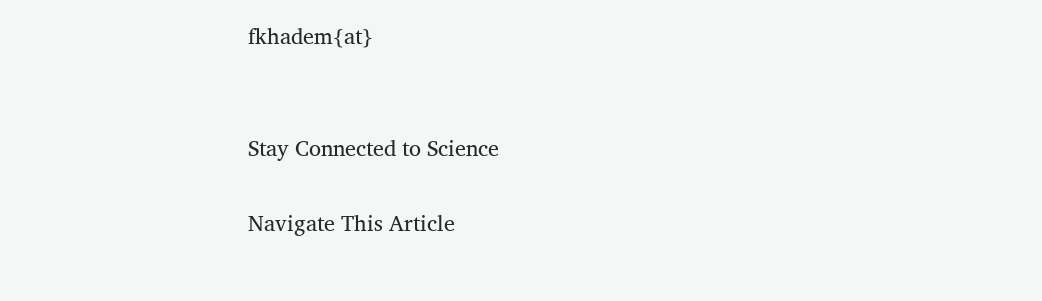fkhadem{at}


Stay Connected to Science

Navigate This Article